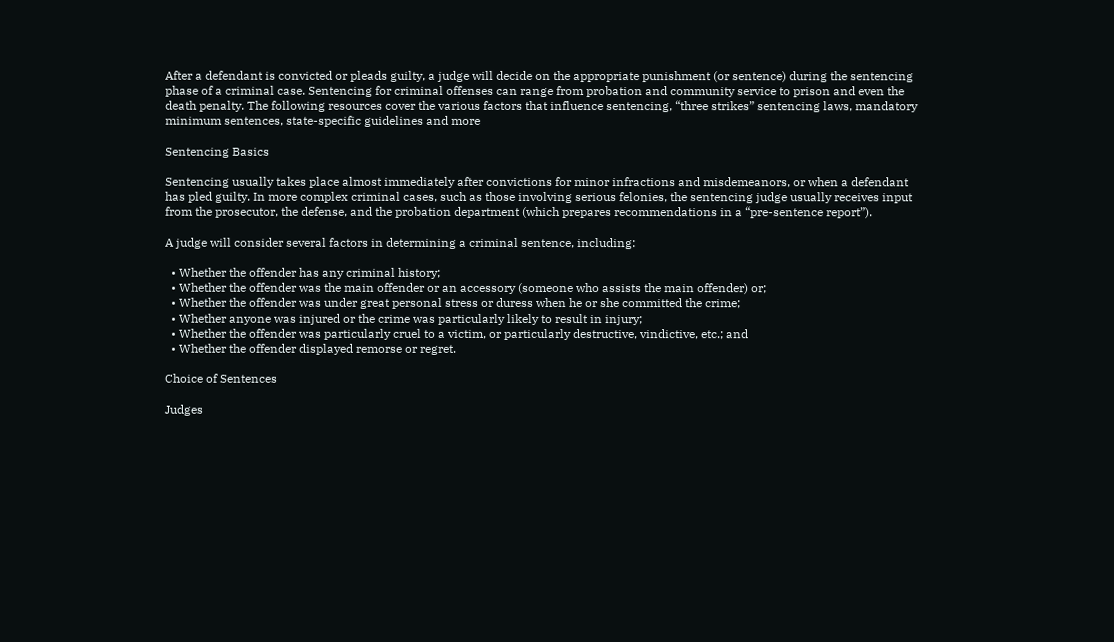After a defendant is convicted or pleads guilty, a judge will decide on the appropriate punishment (or sentence) during the sentencing phase of a criminal case. Sentencing for criminal offenses can range from probation and community service to prison and even the death penalty. The following resources cover the various factors that influence sentencing, “three strikes” sentencing laws, mandatory minimum sentences, state-specific guidelines and more

Sentencing Basics

Sentencing usually takes place almost immediately after convictions for minor infractions and misdemeanors, or when a defendant has pled guilty. In more complex criminal cases, such as those involving serious felonies, the sentencing judge usually receives input from the prosecutor, the defense, and the probation department (which prepares recommendations in a “pre-sentence report”).

A judge will consider several factors in determining a criminal sentence, including:

  • Whether the offender has any criminal history;
  • Whether the offender was the main offender or an accessory (someone who assists the main offender) or;
  • Whether the offender was under great personal stress or duress when he or she committed the crime;
  • Whether anyone was injured or the crime was particularly likely to result in injury;
  • Whether the offender was particularly cruel to a victim, or particularly destructive, vindictive, etc.; and
  • Whether the offender displayed remorse or regret.

Choice of Sentences

Judges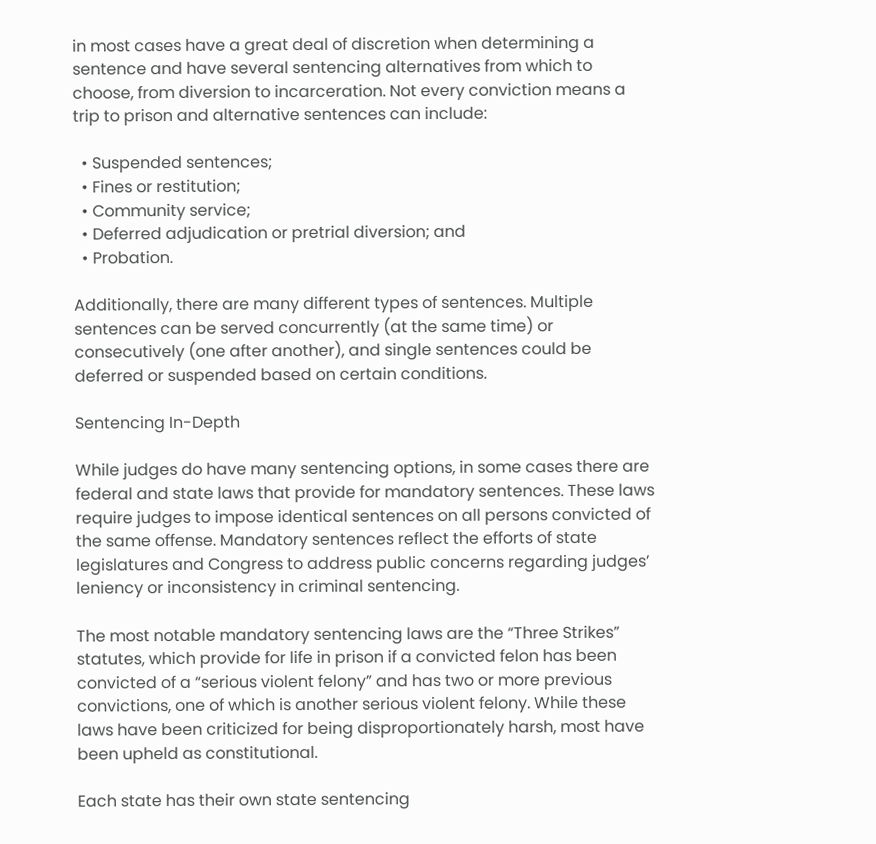in most cases have a great deal of discretion when determining a sentence and have several sentencing alternatives from which to choose, from diversion to incarceration. Not every conviction means a trip to prison and alternative sentences can include:

  • Suspended sentences;
  • Fines or restitution;
  • Community service;
  • Deferred adjudication or pretrial diversion; and
  • Probation.

Additionally, there are many different types of sentences. Multiple sentences can be served concurrently (at the same time) or consecutively (one after another), and single sentences could be deferred or suspended based on certain conditions.

Sentencing In-Depth

While judges do have many sentencing options, in some cases there are federal and state laws that provide for mandatory sentences. These laws require judges to impose identical sentences on all persons convicted of the same offense. Mandatory sentences reflect the efforts of state legislatures and Congress to address public concerns regarding judges’ leniency or inconsistency in criminal sentencing.

The most notable mandatory sentencing laws are the “Three Strikes” statutes, which provide for life in prison if a convicted felon has been convicted of a “serious violent felony” and has two or more previous convictions, one of which is another serious violent felony. While these laws have been criticized for being disproportionately harsh, most have been upheld as constitutional.

Each state has their own state sentencing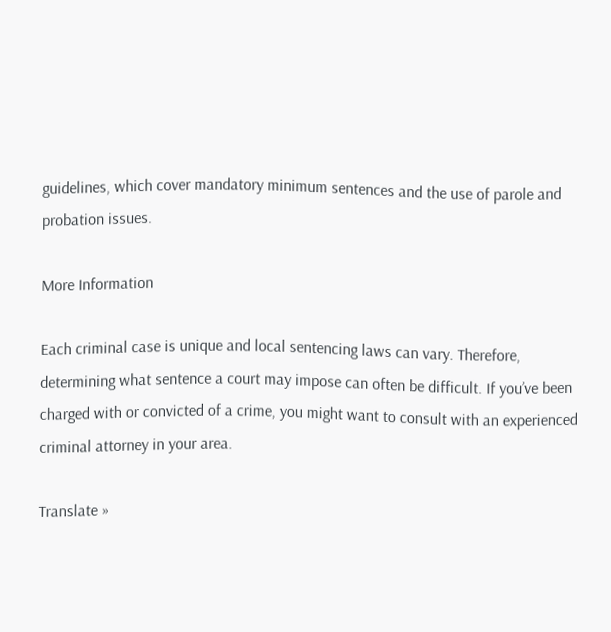guidelines, which cover mandatory minimum sentences and the use of parole and probation issues.

More Information

Each criminal case is unique and local sentencing laws can vary. Therefore, determining what sentence a court may impose can often be difficult. If you’ve been charged with or convicted of a crime, you might want to consult with an experienced criminal attorney in your area.

Translate »